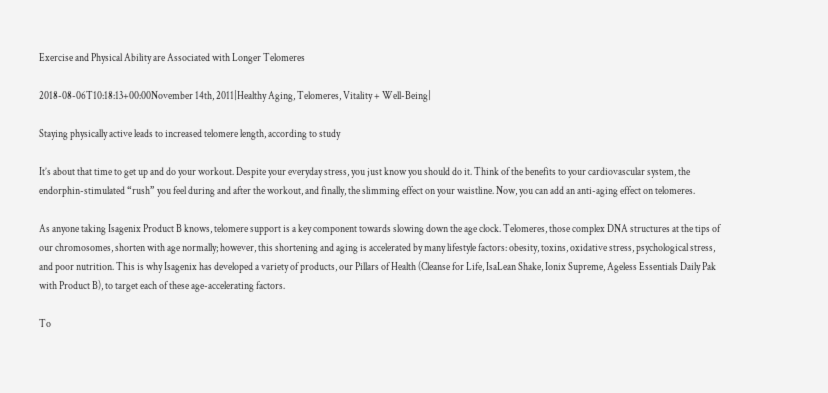Exercise and Physical Ability are Associated with Longer Telomeres

2018-08-06T10:18:13+00:00November 14th, 2011|Healthy Aging, Telomeres, Vitality + Well-Being|

Staying physically active leads to increased telomere length, according to study

It’s about that time to get up and do your workout. Despite your everyday stress, you just know you should do it. Think of the benefits to your cardiovascular system, the endorphin-stimulated “rush” you feel during and after the workout, and finally, the slimming effect on your waistline. Now, you can add an anti-aging effect on telomeres.

As anyone taking Isagenix Product B knows, telomere support is a key component towards slowing down the age clock. Telomeres, those complex DNA structures at the tips of our chromosomes, shorten with age normally; however, this shortening and aging is accelerated by many lifestyle factors: obesity, toxins, oxidative stress, psychological stress, and poor nutrition. This is why Isagenix has developed a variety of products, our Pillars of Health (Cleanse for Life, IsaLean Shake, Ionix Supreme, Ageless Essentials Daily Pak with Product B), to target each of these age-accelerating factors.

To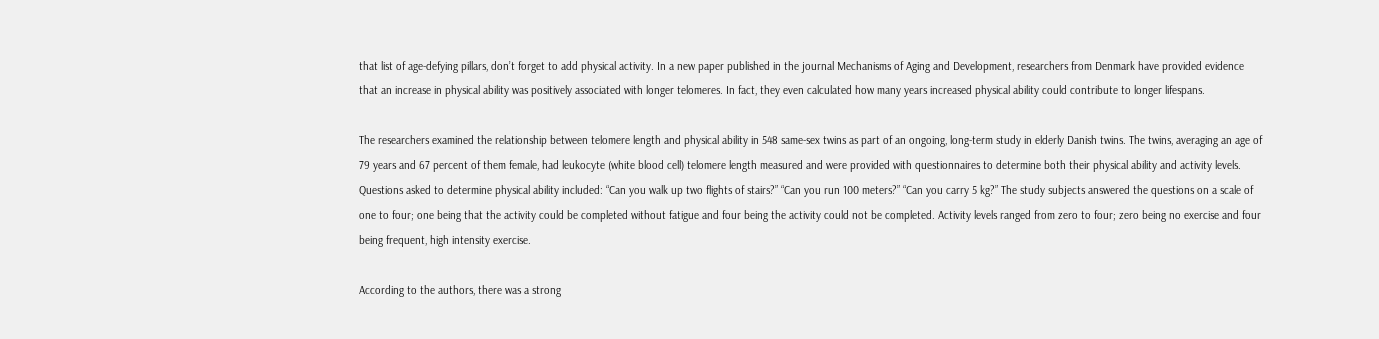that list of age-defying pillars, don’t forget to add physical activity. In a new paper published in the journal Mechanisms of Aging and Development, researchers from Denmark have provided evidence that an increase in physical ability was positively associated with longer telomeres. In fact, they even calculated how many years increased physical ability could contribute to longer lifespans.

The researchers examined the relationship between telomere length and physical ability in 548 same-sex twins as part of an ongoing, long-term study in elderly Danish twins. The twins, averaging an age of 79 years and 67 percent of them female, had leukocyte (white blood cell) telomere length measured and were provided with questionnaires to determine both their physical ability and activity levels. Questions asked to determine physical ability included: “Can you walk up two flights of stairs?” “Can you run 100 meters?” “Can you carry 5 kg?” The study subjects answered the questions on a scale of one to four; one being that the activity could be completed without fatigue and four being the activity could not be completed. Activity levels ranged from zero to four; zero being no exercise and four being frequent, high intensity exercise.

According to the authors, there was a strong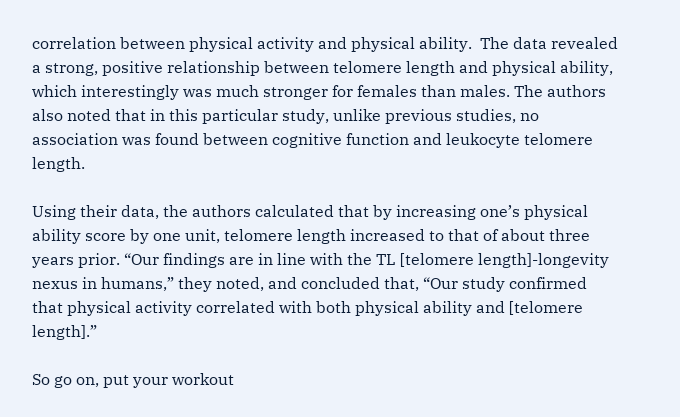correlation between physical activity and physical ability.  The data revealed a strong, positive relationship between telomere length and physical ability, which interestingly was much stronger for females than males. The authors also noted that in this particular study, unlike previous studies, no association was found between cognitive function and leukocyte telomere length.

Using their data, the authors calculated that by increasing one’s physical ability score by one unit, telomere length increased to that of about three years prior. “Our findings are in line with the TL [telomere length]-longevity nexus in humans,” they noted, and concluded that, “Our study confirmed that physical activity correlated with both physical ability and [telomere length].”

So go on, put your workout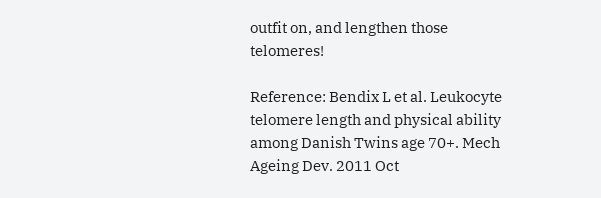outfit on, and lengthen those telomeres!

Reference: Bendix L et al. Leukocyte telomere length and physical ability among Danish Twins age 70+. Mech Ageing Dev. 2011 Oct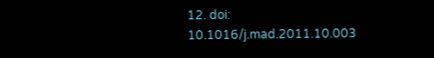12. doi: 10.1016/j.mad.2011.10.003